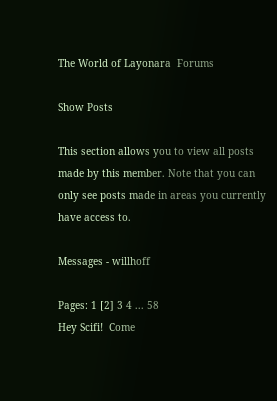The World of Layonara  Forums

Show Posts

This section allows you to view all posts made by this member. Note that you can only see posts made in areas you currently have access to.

Messages - willhoff

Pages: 1 [2] 3 4 ... 58
Hey Scifi!  Come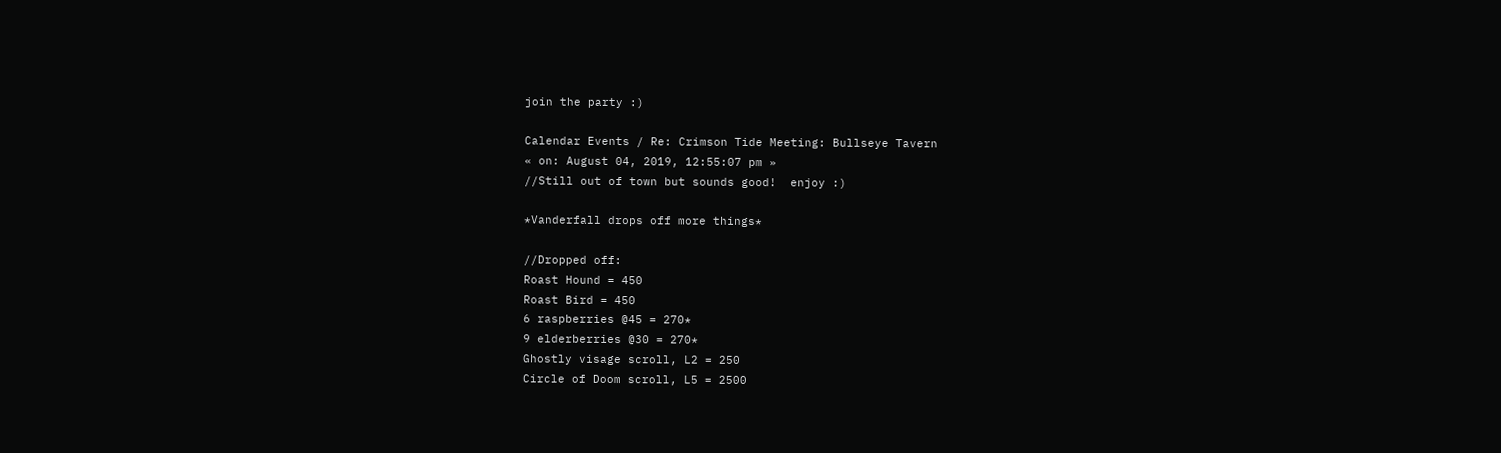join the party :)

Calendar Events / Re: Crimson Tide Meeting: Bullseye Tavern
« on: August 04, 2019, 12:55:07 pm »
//Still out of town but sounds good!  enjoy :)

*Vanderfall drops off more things*

//Dropped off:
Roast Hound = 450
Roast Bird = 450
6 raspberries @45 = 270*
9 elderberries @30 = 270*
Ghostly visage scroll, L2 = 250
Circle of Doom scroll, L5 = 2500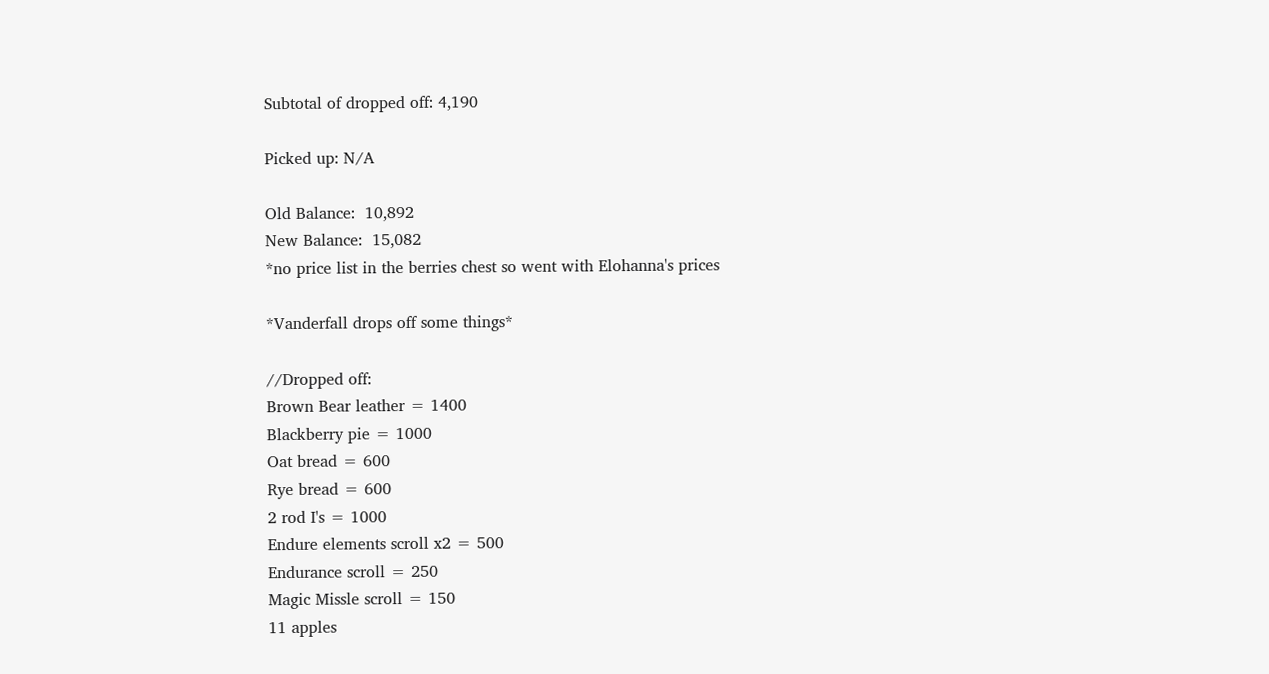Subtotal of dropped off: 4,190

Picked up: N/A

Old Balance:  10,892
New Balance:  15,082
*no price list in the berries chest so went with Elohanna's prices

*Vanderfall drops off some things*

//Dropped off:
Brown Bear leather = 1400
Blackberry pie = 1000
Oat bread = 600
Rye bread = 600
2 rod I's = 1000
Endure elements scroll x2 = 500
Endurance scroll = 250
Magic Missle scroll = 150
11 apples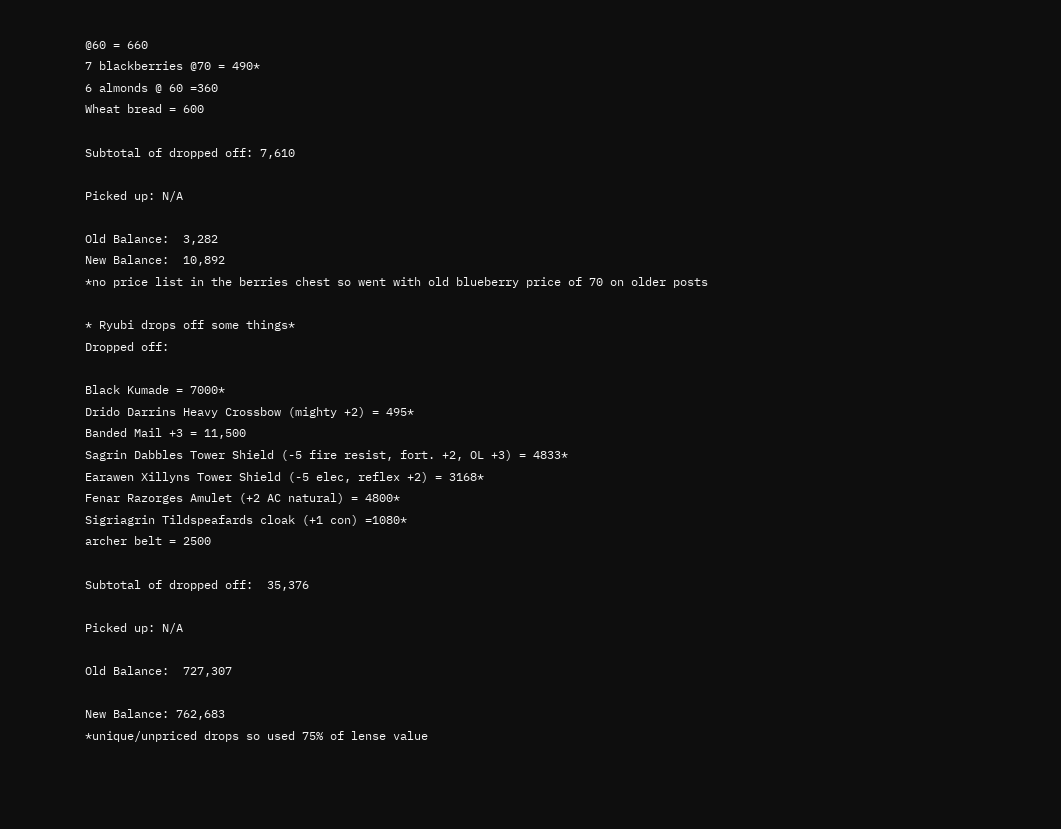@60 = 660
7 blackberries @70 = 490*
6 almonds @ 60 =360
Wheat bread = 600

Subtotal of dropped off: 7,610

Picked up: N/A

Old Balance:  3,282
New Balance:  10,892
*no price list in the berries chest so went with old blueberry price of 70 on older posts

* Ryubi drops off some things*
Dropped off:

Black Kumade = 7000*
Drido Darrins Heavy Crossbow (mighty +2) = 495*
Banded Mail +3 = 11,500
Sagrin Dabbles Tower Shield (-5 fire resist, fort. +2, OL +3) = 4833*
Earawen Xillyns Tower Shield (-5 elec, reflex +2) = 3168*
Fenar Razorges Amulet (+2 AC natural) = 4800*
Sigriagrin Tildspeafards cloak (+1 con) =1080*
archer belt = 2500

Subtotal of dropped off:  35,376

Picked up: N/A

Old Balance:  727,307

New Balance: 762,683
*unique/unpriced drops so used 75% of lense value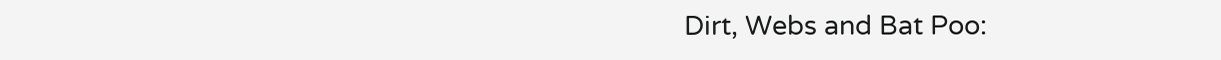Dirt, Webs and Bat Poo: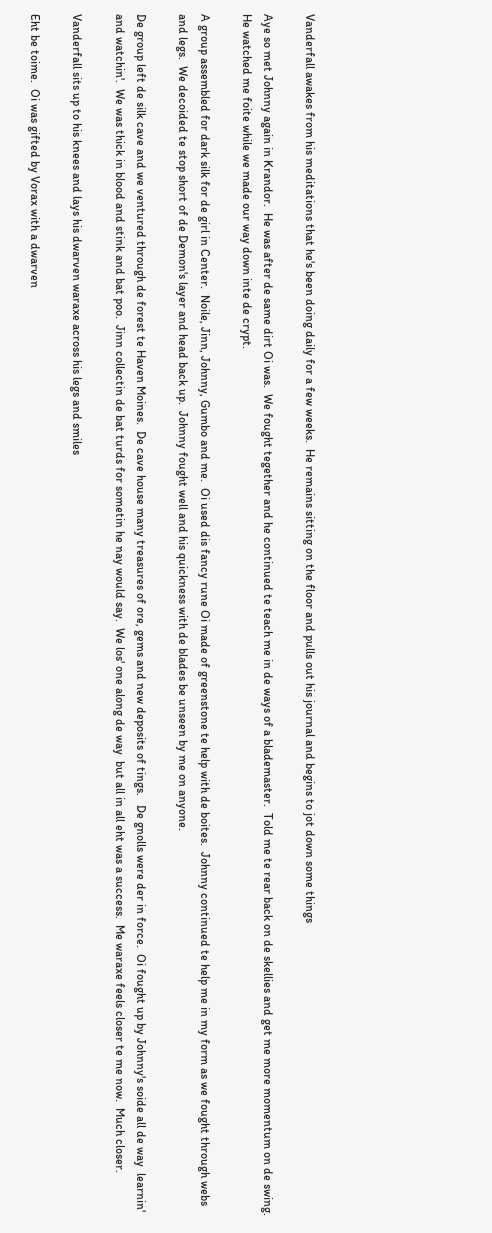Vanderfall awakes from his meditations that he's been doing daily for a few weeks.  He remains sitting on the floor and pulls out his journal and begins to jot down some things

Aye so met Johnny again in Krandor.  He was after de same dirt Oi was.  We fought tegether and he continued te teach me in de ways of a blademaster.  Told me te rear back on de skellies and get me more momentum on de swing.  He watched me foite while we made our way down inte de crypt.

A group assembled for dark silk for de girl in Center.  Noile, Jinn, Johnny, Gumbo and me.  Oi used dis fancy rune Oi made of greenstone te help with de boites.  Johnny continued te help me in my form as we fought through webs and legs.  We decoided te stop short of de Demon's layer and head back up.  Johnny fought well and his quickness with de blades be unseen by me on anyone.

De group left de silk cave and we ventured through de forest te Haven Moines.  De cave house many treasures of ore, gems and new deposits of tings.   De gnolls were der in force.  Oi fought up by Johnny's soide all de way  learnin' and watchin'.  We was thick in blood and stink and bat poo.  Jinn collectin de bat turds for sometin he nay would say.  We los' one along de way  but all in all eht was a success.  Me waraxe feels closer te me now.  Much closer.

Vanderfall sits up to his knees and lays his dwarven waraxe across his legs and smiles

Eht be toime.  Oi was gifted by Vorax with a dwarven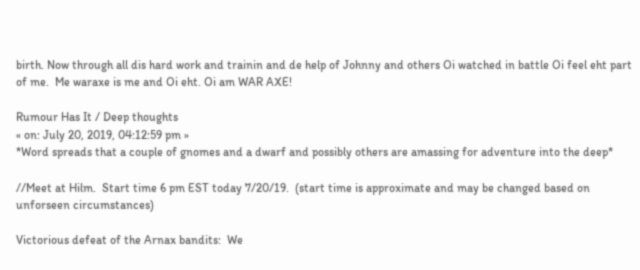birth. Now through all dis hard work and trainin and de help of Johnny and others Oi watched in battle Oi feel eht part of me.  Me waraxe is me and Oi eht. Oi am WAR AXE!

Rumour Has It / Deep thoughts
« on: July 20, 2019, 04:12:59 pm »
*Word spreads that a couple of gnomes and a dwarf and possibly others are amassing for adventure into the deep*

//Meet at Hilm.  Start time 6 pm EST today 7/20/19.  (start time is approximate and may be changed based on unforseen circumstances)

Victorious defeat of the Arnax bandits:  We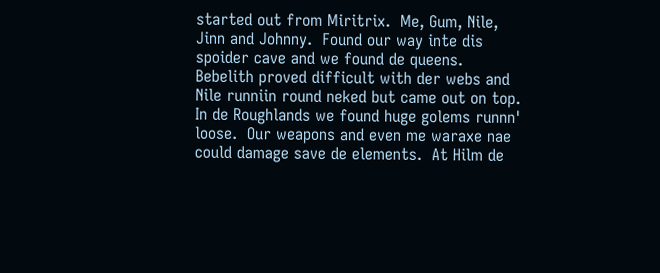started out from Miritrix.  Me, Gum, Nile, Jinn and Johnny.  Found our way inte dis spoider cave and we found de queens.  Bebelith proved difficult with der webs and Nile runniin round neked but came out on top.  In de Roughlands we found huge golems runnn' loose.  Our weapons and even me waraxe nae could damage save de elements.  At Hilm de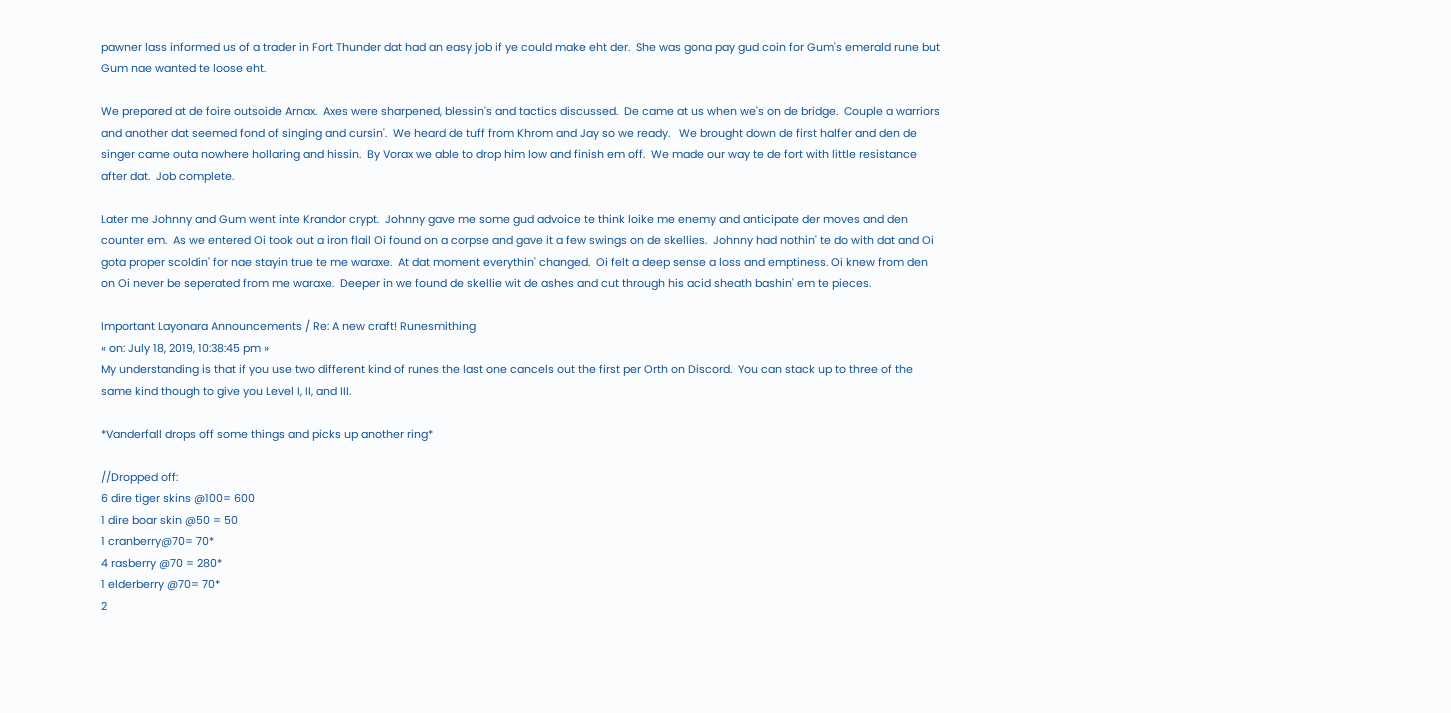pawner lass informed us of a trader in Fort Thunder dat had an easy job if ye could make eht der.  She was gona pay gud coin for Gum's emerald rune but Gum nae wanted te loose eht.

We prepared at de foire outsoide Arnax.  Axes were sharpened, blessin's and tactics discussed.  De came at us when we's on de bridge.  Couple a warriors and another dat seemed fond of singing and cursin'.  We heard de tuff from Khrom and Jay so we ready.   We brought down de first halfer and den de singer came outa nowhere hollaring and hissin.  By Vorax we able to drop him low and finish em off.  We made our way te de fort with little resistance after dat.  Job complete.

Later me Johnny and Gum went inte Krandor crypt.  Johnny gave me some gud advoice te think loike me enemy and anticipate der moves and den counter em.  As we entered Oi took out a iron flail Oi found on a corpse and gave it a few swings on de skellies.  Johnny had nothin' te do with dat and Oi gota proper scoldin' for nae stayin true te me waraxe.  At dat moment everythin' changed.  Oi felt a deep sense a loss and emptiness. Oi knew from den on Oi never be seperated from me waraxe.  Deeper in we found de skellie wit de ashes and cut through his acid sheath bashin' em te pieces.

Important Layonara Announcements / Re: A new craft! Runesmithing
« on: July 18, 2019, 10:38:45 pm »
My understanding is that if you use two different kind of runes the last one cancels out the first per Orth on Discord.  You can stack up to three of the same kind though to give you Level I, II, and III.

*Vanderfall drops off some things and picks up another ring*

//Dropped off:
6 dire tiger skins @100= 600
1 dire boar skin @50 = 50
1 cranberry@70= 70*
4 rasberry @70 = 280*
1 elderberry @70= 70*
2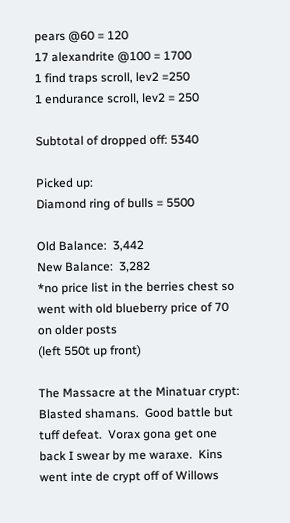pears @60 = 120
17 alexandrite @100 = 1700
1 find traps scroll, lev2 =250
1 endurance scroll, lev2 = 250

Subtotal of dropped off: 5340

Picked up:
Diamond ring of bulls = 5500

Old Balance:  3,442
New Balance:  3,282
*no price list in the berries chest so went with old blueberry price of 70 on older posts
(left 550t up front)

The Massacre at the Minatuar crypt:  Blasted shamans.  Good battle but tuff defeat.  Vorax gona get one back I swear by me waraxe.  Kins went inte de crypt off of Willows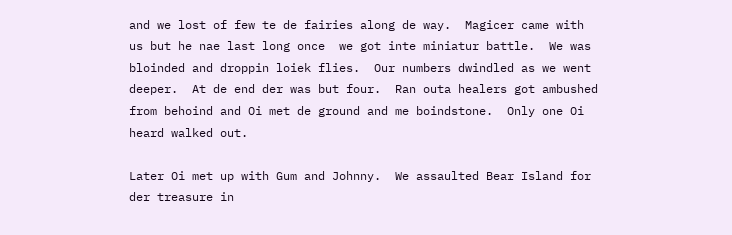and we lost of few te de fairies along de way.  Magicer came with us but he nae last long once  we got inte miniatur battle.  We was bloinded and droppin loiek flies.  Our numbers dwindled as we went deeper.  At de end der was but four.  Ran outa healers got ambushed from behoind and Oi met de ground and me boindstone.  Only one Oi heard walked out.

Later Oi met up with Gum and Johnny.  We assaulted Bear Island for der treasure in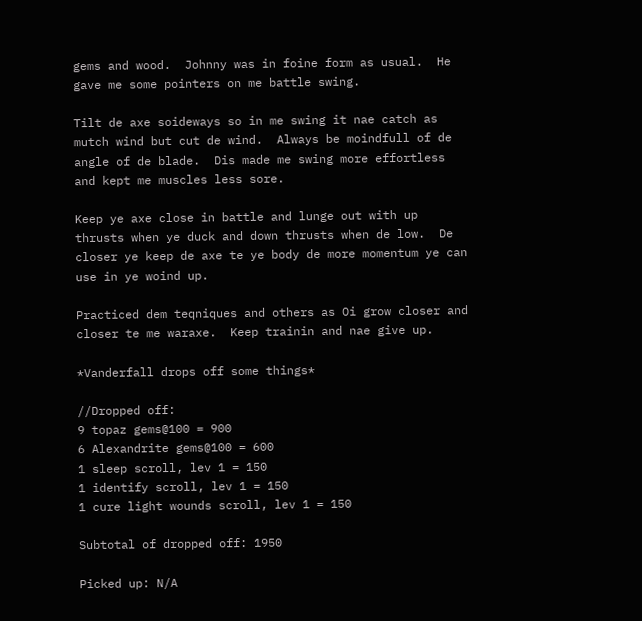gems and wood.  Johnny was in foine form as usual.  He gave me some pointers on me battle swing.

Tilt de axe soideways so in me swing it nae catch as mutch wind but cut de wind.  Always be moindfull of de angle of de blade.  Dis made me swing more effortless and kept me muscles less sore.

Keep ye axe close in battle and lunge out with up thrusts when ye duck and down thrusts when de low.  De closer ye keep de axe te ye body de more momentum ye can use in ye woind up.

Practiced dem teqniques and others as Oi grow closer and closer te me waraxe.  Keep trainin and nae give up.

*Vanderfall drops off some things*

//Dropped off:
9 topaz gems@100 = 900
6 Alexandrite gems@100 = 600
1 sleep scroll, lev 1 = 150
1 identify scroll, lev 1 = 150
1 cure light wounds scroll, lev 1 = 150

Subtotal of dropped off: 1950

Picked up: N/A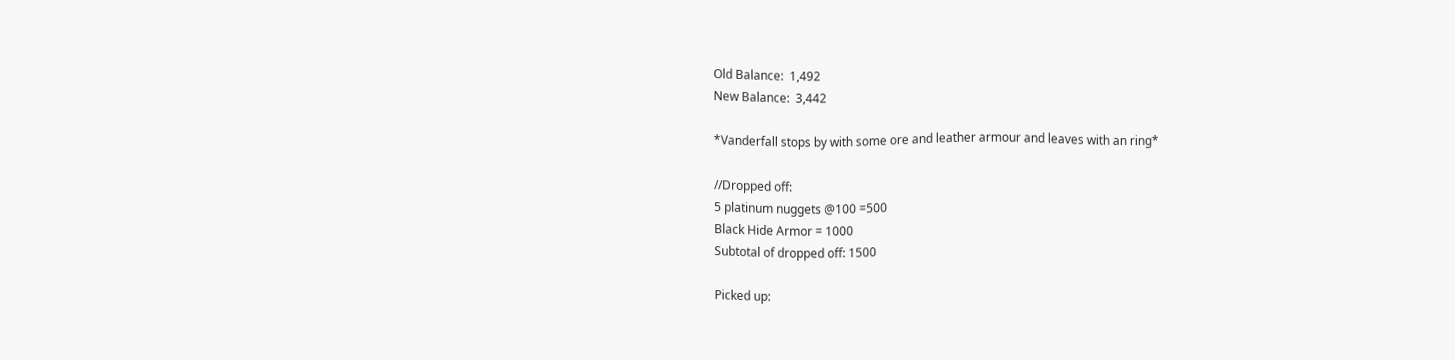Old Balance:  1,492
New Balance:  3,442

*Vanderfall stops by with some ore and leather armour and leaves with an ring*

//Dropped off:
5 platinum nuggets @100 =500
Black Hide Armor = 1000
Subtotal of dropped off: 1500

Picked up: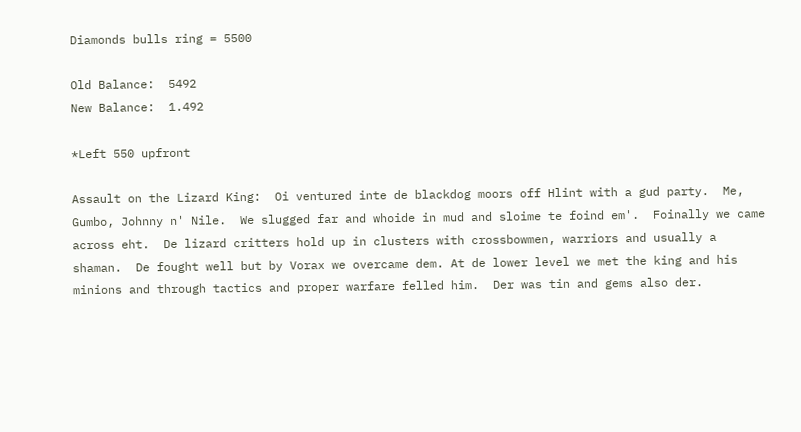Diamonds bulls ring = 5500

Old Balance:  5492
New Balance:  1.492

*Left 550 upfront

Assault on the Lizard King:  Oi ventured inte de blackdog moors off Hlint with a gud party.  Me, Gumbo, Johnny n' Nile.  We slugged far and whoide in mud and sloime te foind em'.  Foinally we came across eht.  De lizard critters hold up in clusters with crossbowmen, warriors and usually a shaman.  De fought well but by Vorax we overcame dem. At de lower level we met the king and his minions and through tactics and proper warfare felled him.  Der was tin and gems also der.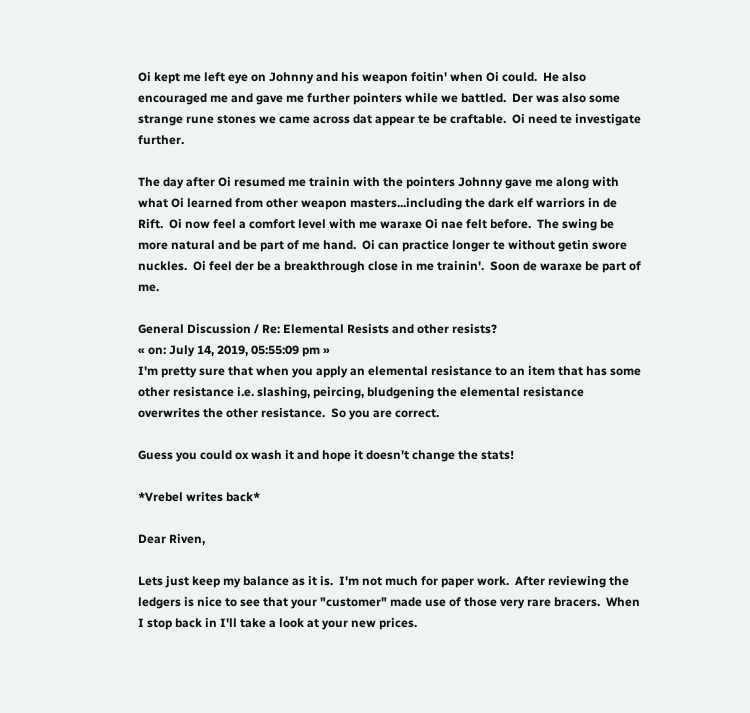Oi kept me left eye on Johnny and his weapon foitin' when Oi could.  He also encouraged me and gave me further pointers while we battled.  Der was also some strange rune stones we came across dat appear te be craftable.  Oi need te investigate further.

The day after Oi resumed me trainin with the pointers Johnny gave me along with what Oi learned from other weapon masters...including the dark elf warriors in de Rift.  Oi now feel a comfort level with me waraxe Oi nae felt before.  The swing be more natural and be part of me hand.  Oi can practice longer te without getin swore nuckles.  Oi feel der be a breakthrough close in me trainin'.  Soon de waraxe be part of me.

General Discussion / Re: Elemental Resists and other resists?
« on: July 14, 2019, 05:55:09 pm »
I'm pretty sure that when you apply an elemental resistance to an item that has some other resistance i.e. slashing, peircing, bludgening the elemental resistance overwrites the other resistance.  So you are correct.

Guess you could ox wash it and hope it doesn't change the stats!

*Vrebel writes back*

Dear Riven,

Lets just keep my balance as it is.  I'm not much for paper work.  After reviewing the ledgers is nice to see that your "customer" made use of those very rare bracers.  When I stop back in I'll take a look at your new prices.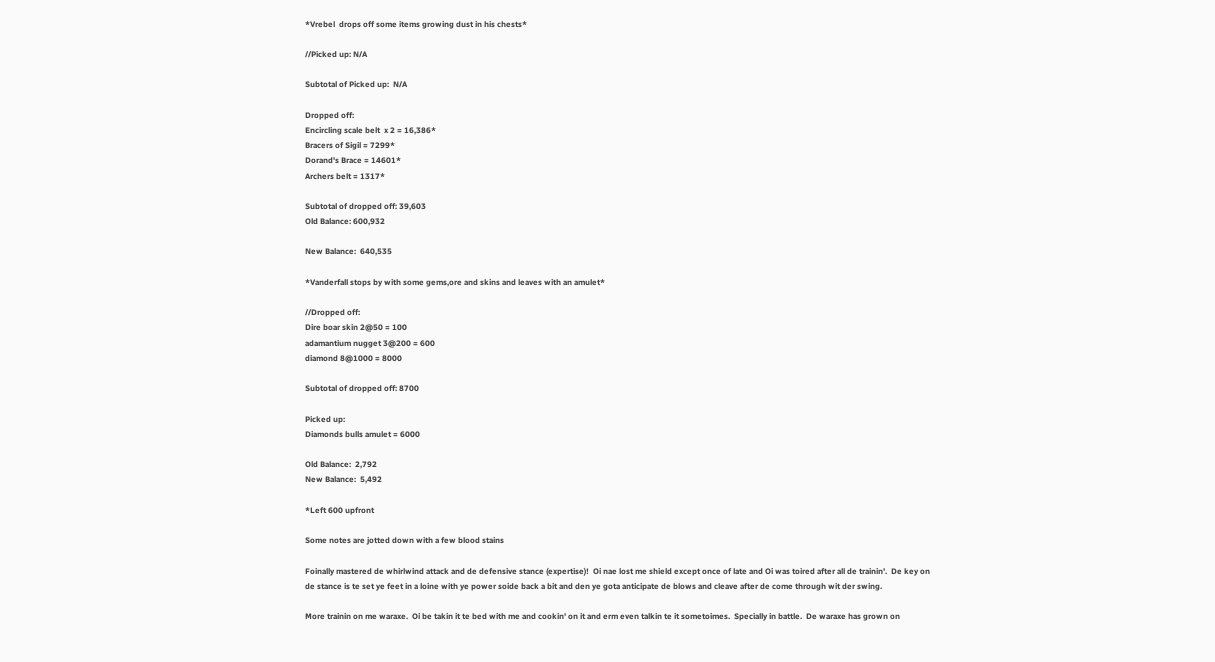*Vrebel  drops off some items growing dust in his chests*

//Picked up: N/A

Subtotal of Picked up:  N/A

Dropped off:
Encircling scale belt  x 2 = 16,386*
Bracers of Sigil = 7299*
Dorand's Brace = 14601*
Archers belt = 1317*

Subtotal of dropped off: 39,603
Old Balance: 600,932

New Balance:  640,535

*Vanderfall stops by with some gems,ore and skins and leaves with an amulet*

//Dropped off:
Dire boar skin 2@50 = 100
adamantium nugget 3@200 = 600
diamond 8@1000 = 8000

Subtotal of dropped off: 8700

Picked up:
Diamonds bulls amulet = 6000

Old Balance:  2,792
New Balance:  5,492

*Left 600 upfront

Some notes are jotted down with a few blood stains

Foinally mastered de whirlwind attack and de defensive stance (expertise)!  Oi nae lost me shield except once of late and Oi was toired after all de trainin'.  De key on de stance is te set ye feet in a loine with ye power soide back a bit and den ye gota anticipate de blows and cleave after de come through wit der swing.

More trainin on me waraxe.  Oi be takin it te bed with me and cookin' on it and erm even talkin te it sometoimes.  Specially in battle.  De waraxe has grown on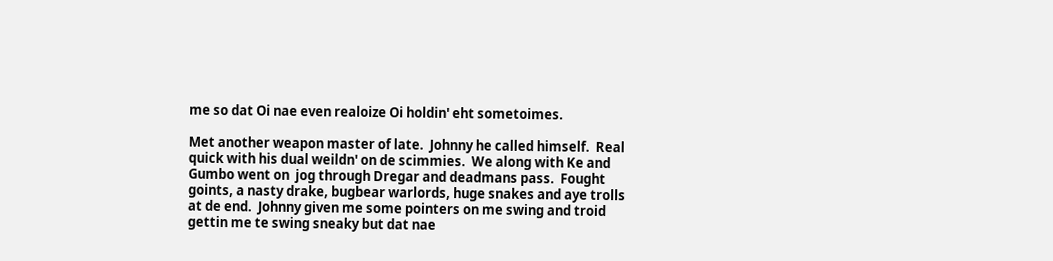me so dat Oi nae even realoize Oi holdin' eht sometoimes.

Met another weapon master of late.  Johnny he called himself.  Real quick with his dual weildn' on de scimmies.  We along with Ke and Gumbo went on  jog through Dregar and deadmans pass.  Fought goints, a nasty drake, bugbear warlords, huge snakes and aye trolls at de end.  Johnny given me some pointers on me swing and troid gettin me te swing sneaky but dat nae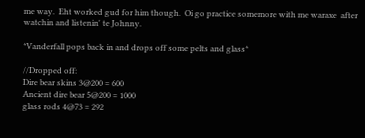me way.  Eht worked gud for him though.  Oi go practice somemore with me waraxe  after watchin and listenin' te Johnny.

*Vanderfall pops back in and drops off some pelts and glass*

//Dropped off:
Dire bear skins 3@200 = 600
Ancient dire bear 5@200 = 1000
glass rods 4@73 = 292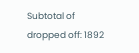Subtotal of dropped off: 1892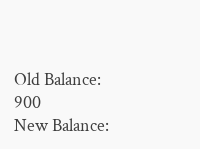Old Balance:  900
New Balance: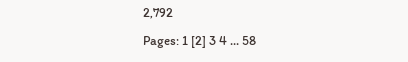2,792

Pages: 1 [2] 3 4 ... 58